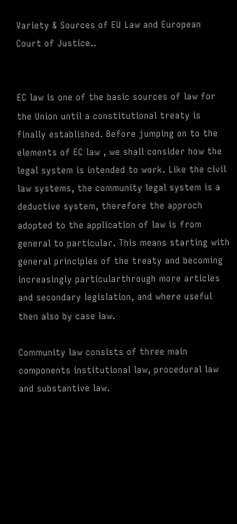Variety & Sources of EU Law and European Court of Justice..


EC law is one of the basic sources of law for the Union until a constitutional treaty is finally established. Before jumping on to the elements of EC law , we shall consider how the legal system is intended to work. Like the civil law systems, the community legal system is a deductive system, therefore the approch adopted to the application of law is from general to particular. This means starting with general principles of the treaty and becoming increasingly particularthrough more articles and secondary legislation, and where useful then also by case law.

Community law consists of three main components institutional law, procedural law and substantive law.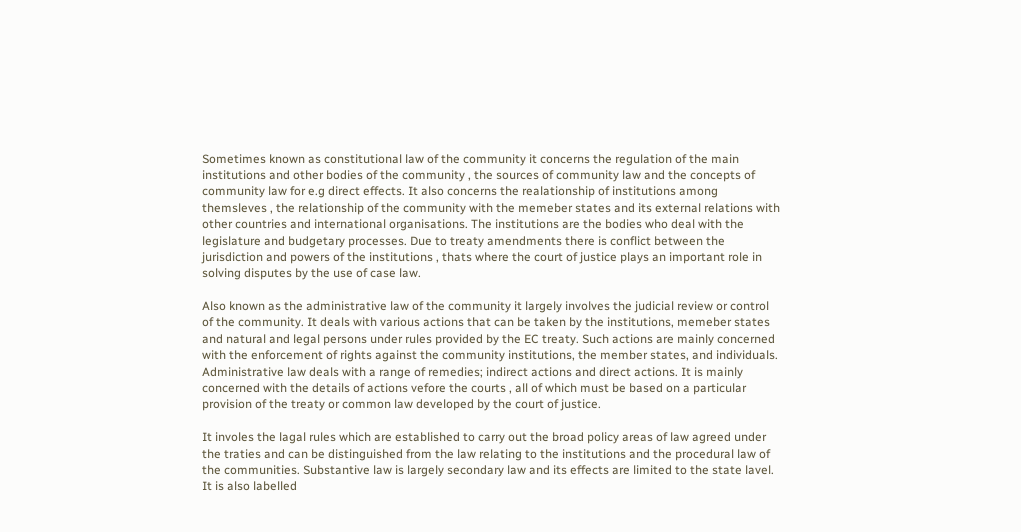Sometimes known as constitutional law of the community it concerns the regulation of the main institutions and other bodies of the community , the sources of community law and the concepts of community law for e.g direct effects. It also concerns the realationship of institutions among themsleves , the relationship of the community with the memeber states and its external relations with other countries and international organisations. The institutions are the bodies who deal with the legislature and budgetary processes. Due to treaty amendments there is conflict between the jurisdiction and powers of the institutions , thats where the court of justice plays an important role in solving disputes by the use of case law.

Also known as the administrative law of the community it largely involves the judicial review or control of the community. It deals with various actions that can be taken by the institutions, memeber states and natural and legal persons under rules provided by the EC treaty. Such actions are mainly concerned with the enforcement of rights against the community institutions, the member states, and individuals. Administrative law deals with a range of remedies; indirect actions and direct actions. It is mainly concerned with the details of actions vefore the courts , all of which must be based on a particular provision of the treaty or common law developed by the court of justice.

It involes the lagal rules which are established to carry out the broad policy areas of law agreed under the traties and can be distinguished from the law relating to the institutions and the procedural law of the communities. Substantive law is largely secondary law and its effects are limited to the state lavel. It is also labelled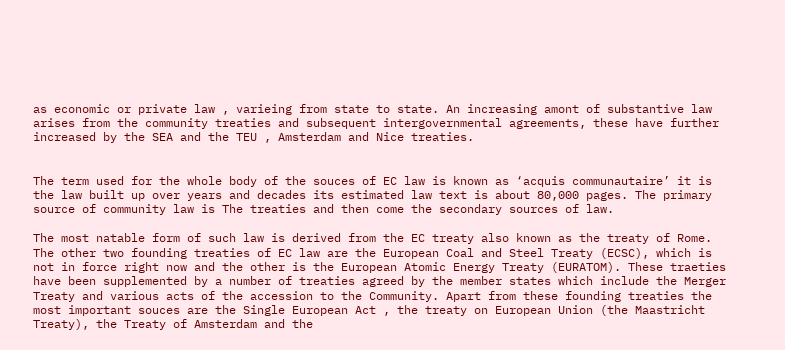as economic or private law , varieing from state to state. An increasing amont of substantive law arises from the community treaties and subsequent intergovernmental agreements, these have further increased by the SEA and the TEU , Amsterdam and Nice treaties.


The term used for the whole body of the souces of EC law is known as ‘acquis communautaire’ it is the law built up over years and decades its estimated law text is about 80,000 pages. The primary source of community law is The treaties and then come the secondary sources of law.

The most natable form of such law is derived from the EC treaty also known as the treaty of Rome. The other two founding treaties of EC law are the European Coal and Steel Treaty (ECSC), which is not in force right now and the other is the European Atomic Energy Treaty (EURATOM). These traeties have been supplemented by a number of treaties agreed by the member states which include the Merger Treaty and various acts of the accession to the Community. Apart from these founding treaties the most important souces are the Single European Act , the treaty on European Union (the Maastricht Treaty), the Treaty of Amsterdam and the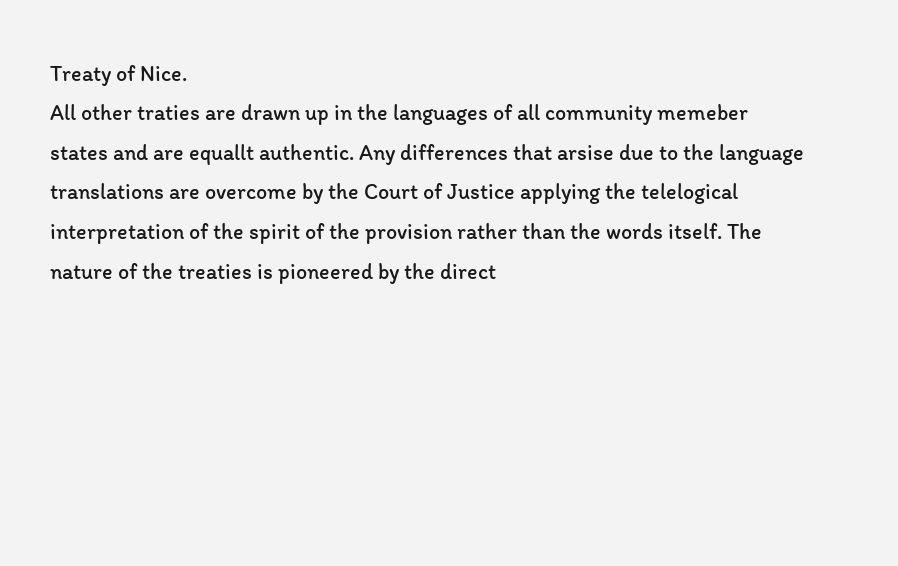Treaty of Nice.
All other traties are drawn up in the languages of all community memeber states and are equallt authentic. Any differences that arsise due to the language translations are overcome by the Court of Justice applying the telelogical interpretation of the spirit of the provision rather than the words itself. The nature of the treaties is pioneered by the direct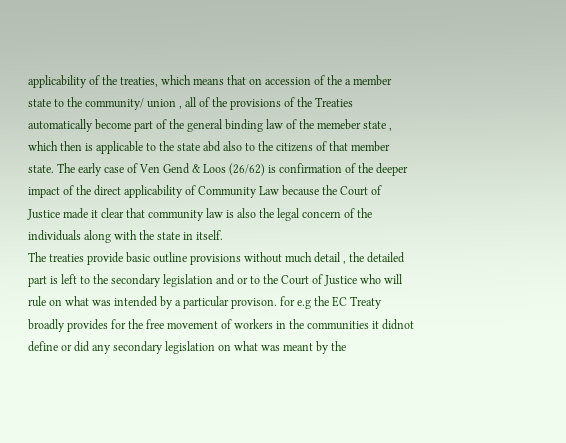applicability of the treaties, which means that on accession of the a member state to the community/ union , all of the provisions of the Treaties automatically become part of the general binding law of the memeber state , which then is applicable to the state abd also to the citizens of that member state. The early case of Ven Gend & Loos (26/62) is confirmation of the deeper impact of the direct applicability of Community Law because the Court of Justice made it clear that community law is also the legal concern of the individuals along with the state in itself.
The treaties provide basic outline provisions without much detail , the detailed part is left to the secondary legislation and or to the Court of Justice who will rule on what was intended by a particular provison. for e.g the EC Treaty broadly provides for the free movement of workers in the communities it didnot define or did any secondary legislation on what was meant by the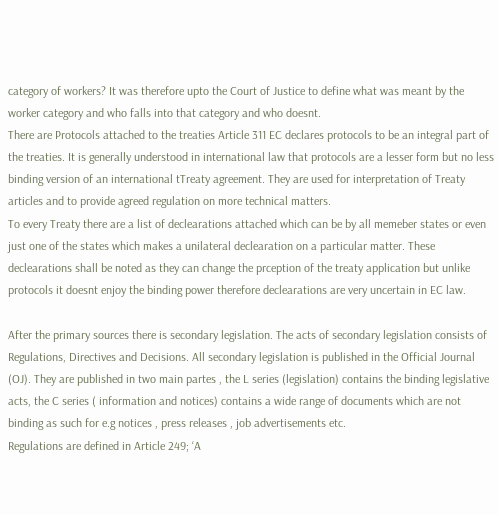category of workers? It was therefore upto the Court of Justice to define what was meant by the worker category and who falls into that category and who doesnt.
There are Protocols attached to the treaties Article 311 EC declares protocols to be an integral part of the treaties. It is generally understood in international law that protocols are a lesser form but no less binding version of an international tTreaty agreement. They are used for interpretation of Treaty articles and to provide agreed regulation on more technical matters.
To every Treaty there are a list of declearations attached which can be by all memeber states or even just one of the states which makes a unilateral declearation on a particular matter. These declearations shall be noted as they can change the prception of the treaty application but unlike protocols it doesnt enjoy the binding power therefore declearations are very uncertain in EC law.

After the primary sources there is secondary legislation. The acts of secondary legislation consists of Regulations, Directives and Decisions. All secondary legislation is published in the Official Journal (OJ). They are published in two main partes , the L series (legislation) contains the binding legislative acts, the C series ( information and notices) contains a wide range of documents which are not binding as such for e.g notices , press releases , job advertisements etc.
Regulations are defined in Article 249; ‘A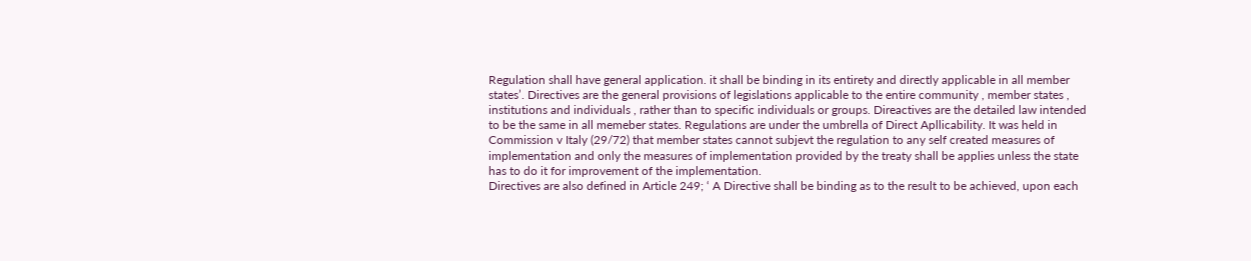Regulation shall have general application. it shall be binding in its entirety and directly applicable in all member states’. Directives are the general provisions of legislations applicable to the entire community , member states , institutions and individuals , rather than to specific individuals or groups. Direactives are the detailed law intended to be the same in all memeber states. Regulations are under the umbrella of Direct Apllicability. It was held in Commission v Italy (29/72) that member states cannot subjevt the regulation to any self created measures of implementation and only the measures of implementation provided by the treaty shall be applies unless the state has to do it for improvement of the implementation.
Directives are also defined in Article 249; ‘ A Directive shall be binding as to the result to be achieved, upon each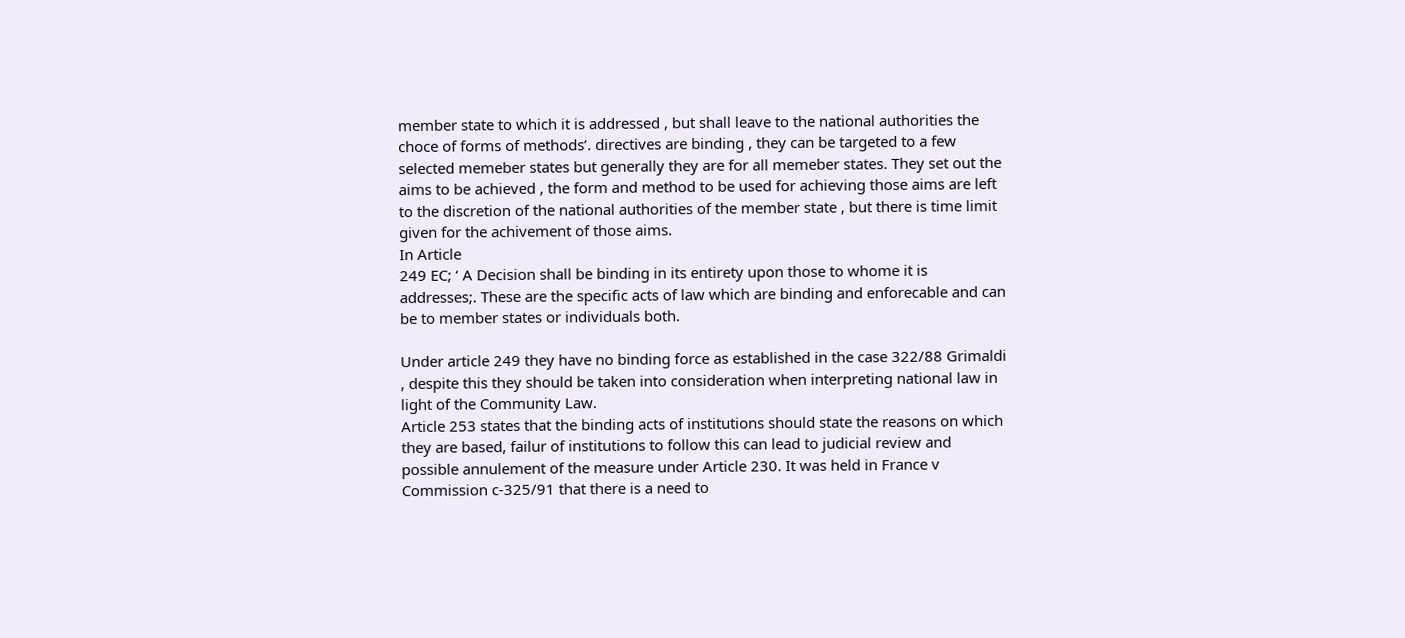member state to which it is addressed , but shall leave to the national authorities the choce of forms of methods’. directives are binding , they can be targeted to a few selected memeber states but generally they are for all memeber states. They set out the aims to be achieved , the form and method to be used for achieving those aims are left to the discretion of the national authorities of the member state , but there is time limit given for the achivement of those aims.
In Article
249 EC; ‘ A Decision shall be binding in its entirety upon those to whome it is addresses;. These are the specific acts of law which are binding and enforecable and can be to member states or individuals both.

Under article 249 they have no binding force as established in the case 322/88 Grimaldi , despite this they should be taken into consideration when interpreting national law in light of the Community Law.
Article 253 states that the binding acts of institutions should state the reasons on which they are based, failur of institutions to follow this can lead to judicial review and possible annulement of the measure under Article 230. It was held in France v Commission c-325/91 that there is a need to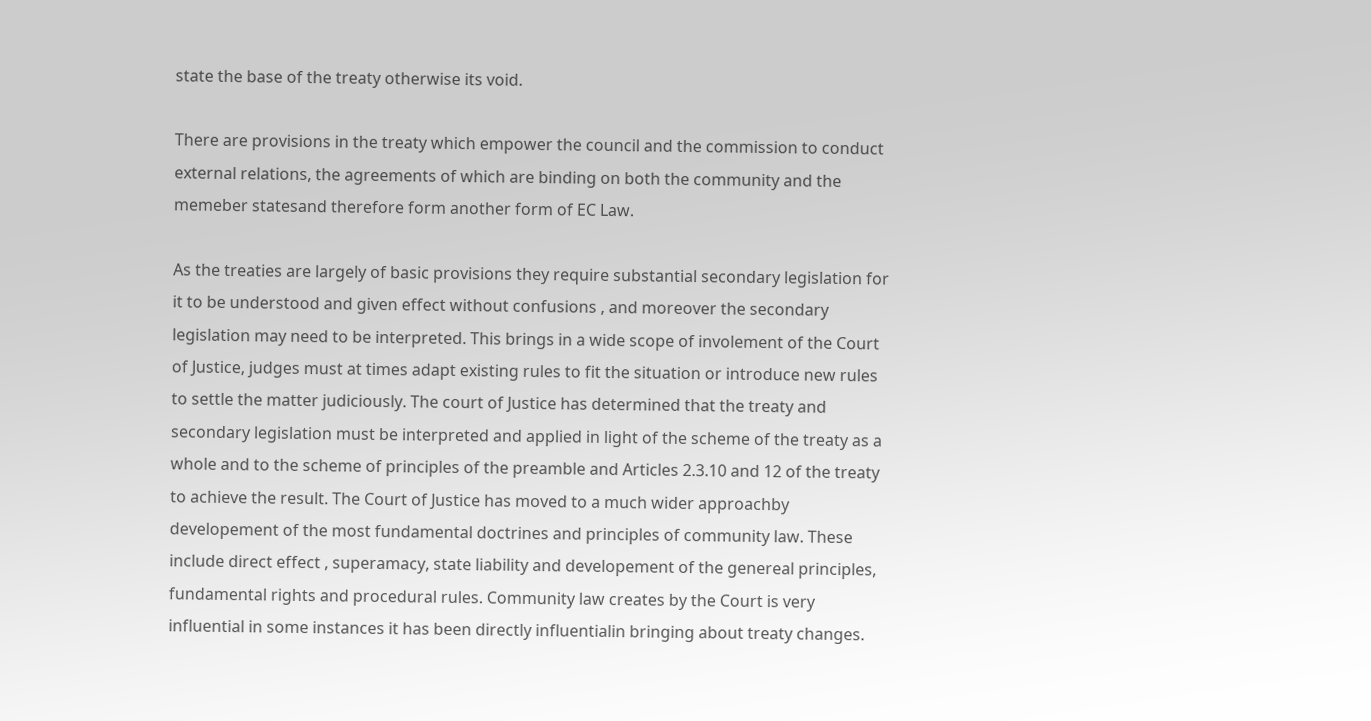state the base of the treaty otherwise its void.

There are provisions in the treaty which empower the council and the commission to conduct external relations, the agreements of which are binding on both the community and the memeber statesand therefore form another form of EC Law.

As the treaties are largely of basic provisions they require substantial secondary legislation for it to be understood and given effect without confusions , and moreover the secondary legislation may need to be interpreted. This brings in a wide scope of involement of the Court of Justice, judges must at times adapt existing rules to fit the situation or introduce new rules to settle the matter judiciously. The court of Justice has determined that the treaty and secondary legislation must be interpreted and applied in light of the scheme of the treaty as a whole and to the scheme of principles of the preamble and Articles 2.3.10 and 12 of the treaty to achieve the result. The Court of Justice has moved to a much wider approachby developement of the most fundamental doctrines and principles of community law. These include direct effect , superamacy, state liability and developement of the genereal principles, fundamental rights and procedural rules. Community law creates by the Court is very influential in some instances it has been directly influentialin bringing about treaty changes.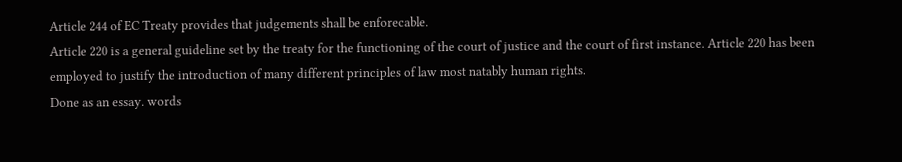Article 244 of EC Treaty provides that judgements shall be enforecable.
Article 220 is a general guideline set by the treaty for the functioning of the court of justice and the court of first instance. Article 220 has been employed to justify the introduction of many different principles of law most natably human rights.
Done as an essay. words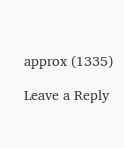approx (1335)

Leave a Reply